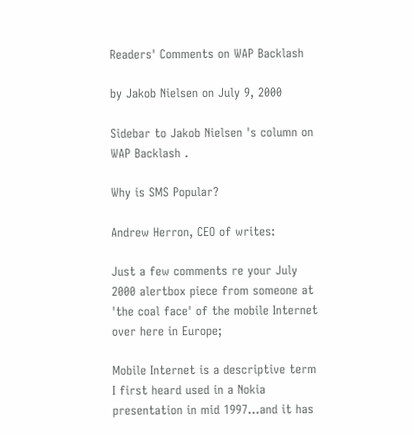Readers' Comments on WAP Backlash

by Jakob Nielsen on July 9, 2000

Sidebar to Jakob Nielsen 's column on WAP Backlash .

Why is SMS Popular?

Andrew Herron, CEO of writes:

Just a few comments re your July 2000 alertbox piece from someone at 'the coal face' of the mobile Internet over here in Europe;

Mobile Internet is a descriptive term I first heard used in a Nokia presentation in mid 1997...and it has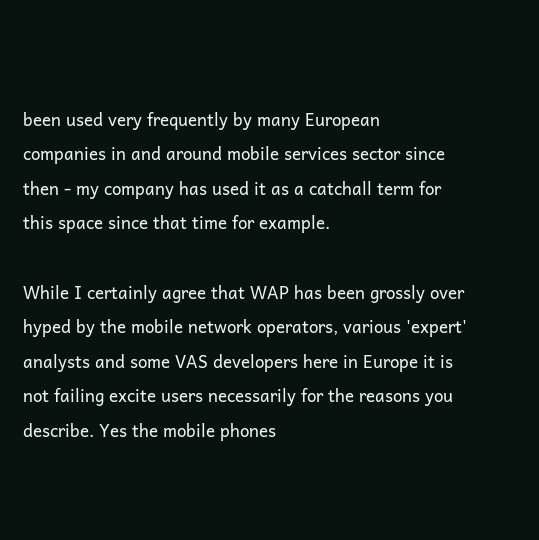been used very frequently by many European companies in and around mobile services sector since then - my company has used it as a catchall term for this space since that time for example.

While I certainly agree that WAP has been grossly over hyped by the mobile network operators, various 'expert' analysts and some VAS developers here in Europe it is not failing excite users necessarily for the reasons you describe. Yes the mobile phones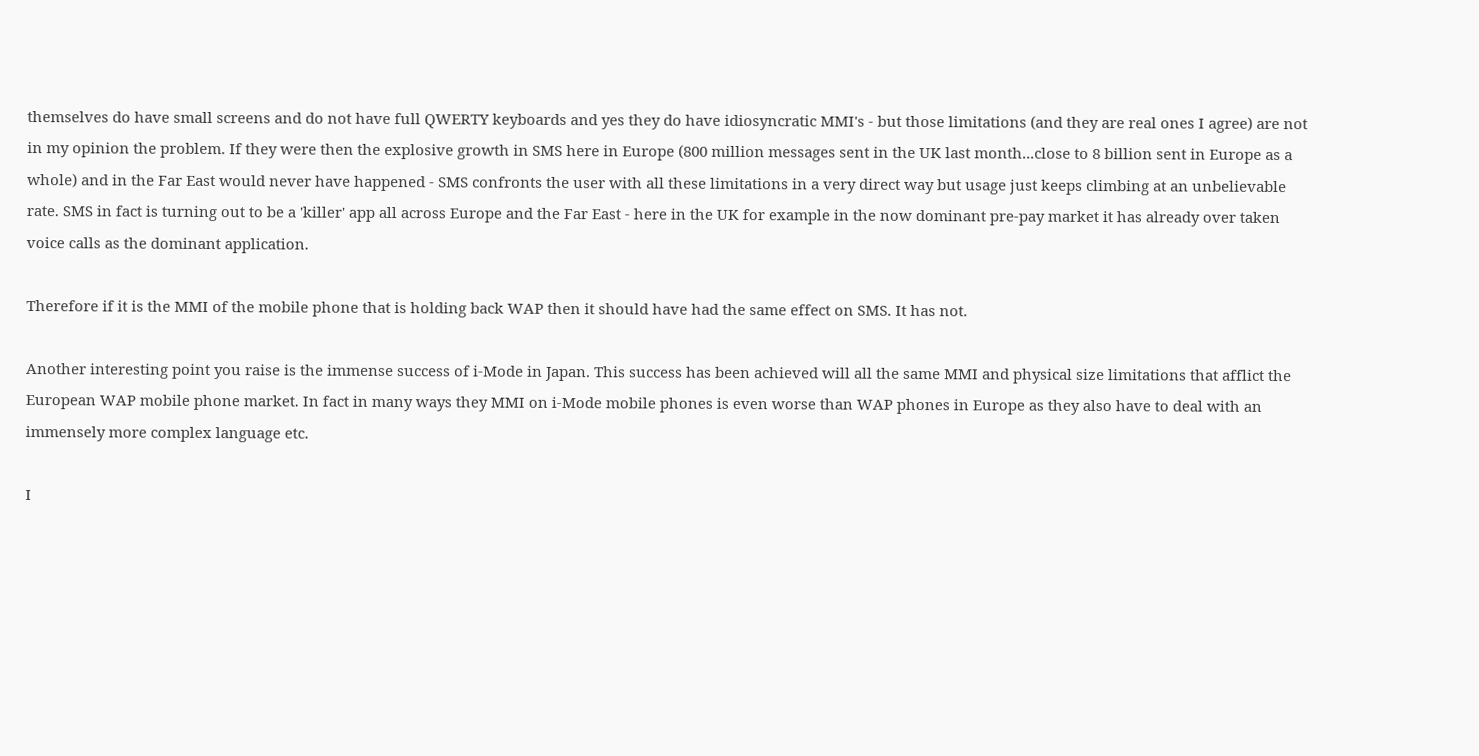themselves do have small screens and do not have full QWERTY keyboards and yes they do have idiosyncratic MMI's - but those limitations (and they are real ones I agree) are not in my opinion the problem. If they were then the explosive growth in SMS here in Europe (800 million messages sent in the UK last month...close to 8 billion sent in Europe as a whole) and in the Far East would never have happened - SMS confronts the user with all these limitations in a very direct way but usage just keeps climbing at an unbelievable rate. SMS in fact is turning out to be a 'killer' app all across Europe and the Far East - here in the UK for example in the now dominant pre-pay market it has already over taken voice calls as the dominant application.

Therefore if it is the MMI of the mobile phone that is holding back WAP then it should have had the same effect on SMS. It has not.

Another interesting point you raise is the immense success of i-Mode in Japan. This success has been achieved will all the same MMI and physical size limitations that afflict the European WAP mobile phone market. In fact in many ways they MMI on i-Mode mobile phones is even worse than WAP phones in Europe as they also have to deal with an immensely more complex language etc.

I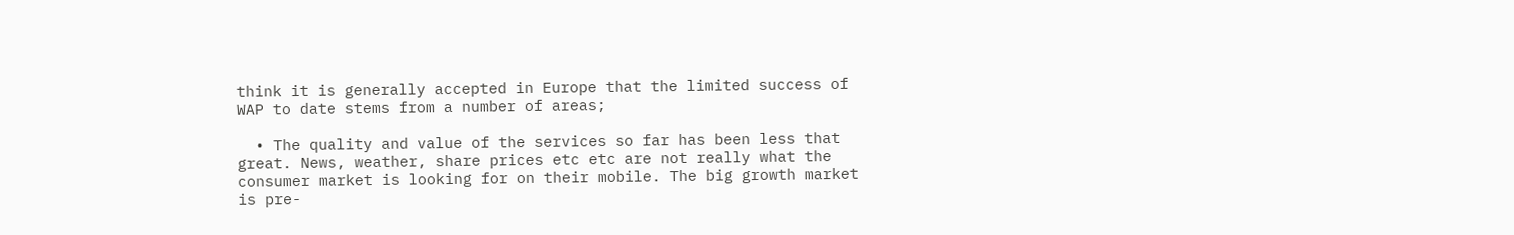think it is generally accepted in Europe that the limited success of WAP to date stems from a number of areas;

  • The quality and value of the services so far has been less that great. News, weather, share prices etc etc are not really what the consumer market is looking for on their mobile. The big growth market is pre-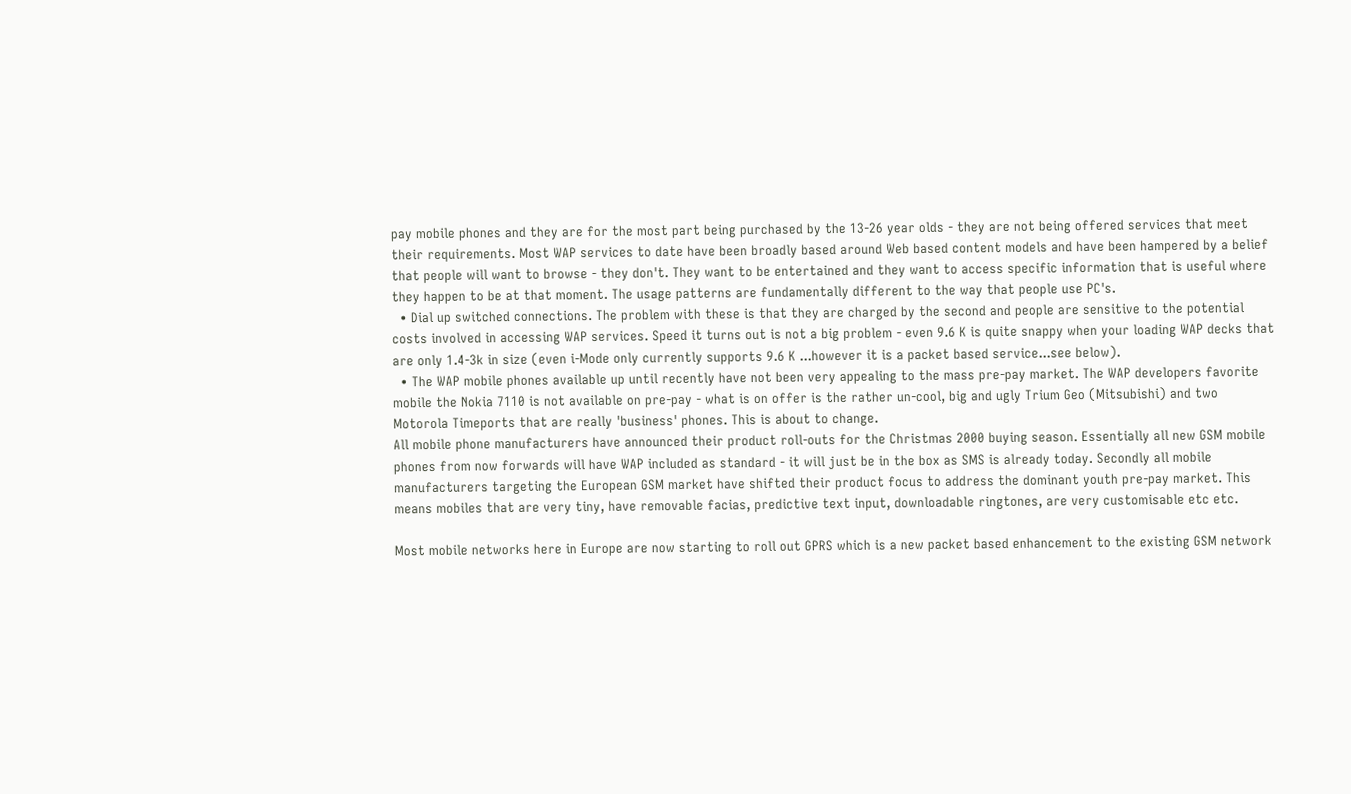pay mobile phones and they are for the most part being purchased by the 13-26 year olds - they are not being offered services that meet their requirements. Most WAP services to date have been broadly based around Web based content models and have been hampered by a belief that people will want to browse - they don't. They want to be entertained and they want to access specific information that is useful where they happen to be at that moment. The usage patterns are fundamentally different to the way that people use PC's.
  • Dial up switched connections. The problem with these is that they are charged by the second and people are sensitive to the potential costs involved in accessing WAP services. Speed it turns out is not a big problem - even 9.6 K is quite snappy when your loading WAP decks that are only 1.4-3k in size (even i-Mode only currently supports 9.6 K ...however it is a packet based service...see below).
  • The WAP mobile phones available up until recently have not been very appealing to the mass pre-pay market. The WAP developers favorite mobile the Nokia 7110 is not available on pre-pay - what is on offer is the rather un-cool, big and ugly Trium Geo (Mitsubishi) and two Motorola Timeports that are really 'business' phones. This is about to change.
All mobile phone manufacturers have announced their product roll-outs for the Christmas 2000 buying season. Essentially all new GSM mobile phones from now forwards will have WAP included as standard - it will just be in the box as SMS is already today. Secondly all mobile manufacturers targeting the European GSM market have shifted their product focus to address the dominant youth pre-pay market. This means mobiles that are very tiny, have removable facias, predictive text input, downloadable ringtones, are very customisable etc etc.

Most mobile networks here in Europe are now starting to roll out GPRS which is a new packet based enhancement to the existing GSM network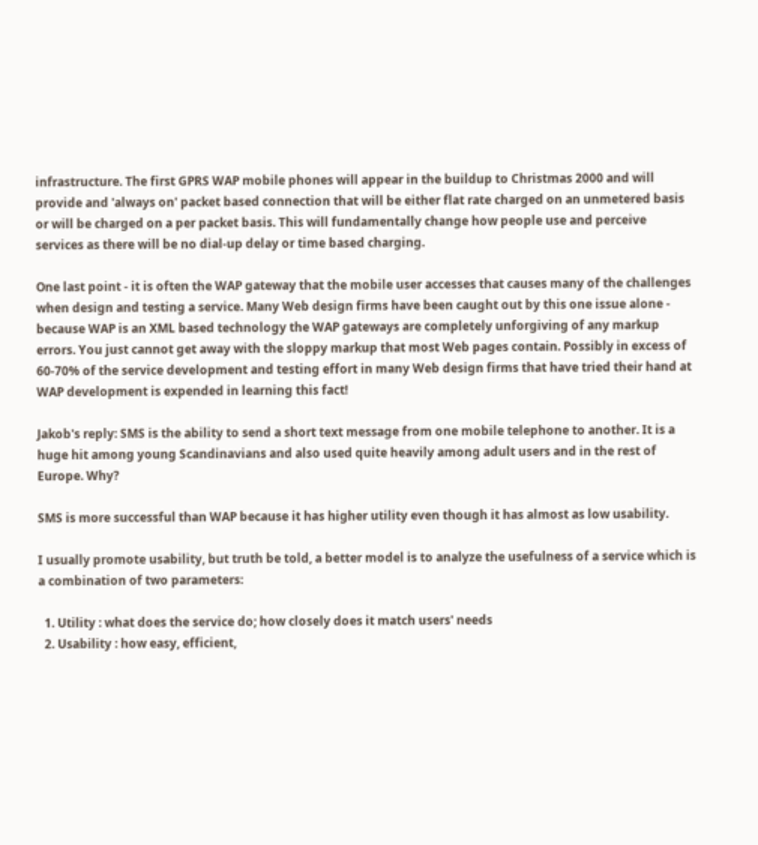infrastructure. The first GPRS WAP mobile phones will appear in the buildup to Christmas 2000 and will provide and 'always on' packet based connection that will be either flat rate charged on an unmetered basis or will be charged on a per packet basis. This will fundamentally change how people use and perceive services as there will be no dial-up delay or time based charging.

One last point - it is often the WAP gateway that the mobile user accesses that causes many of the challenges when design and testing a service. Many Web design firms have been caught out by this one issue alone - because WAP is an XML based technology the WAP gateways are completely unforgiving of any markup errors. You just cannot get away with the sloppy markup that most Web pages contain. Possibly in excess of 60-70% of the service development and testing effort in many Web design firms that have tried their hand at WAP development is expended in learning this fact!

Jakob's reply: SMS is the ability to send a short text message from one mobile telephone to another. It is a huge hit among young Scandinavians and also used quite heavily among adult users and in the rest of Europe. Why?

SMS is more successful than WAP because it has higher utility even though it has almost as low usability.

I usually promote usability, but truth be told, a better model is to analyze the usefulness of a service which is a combination of two parameters:

  1. Utility : what does the service do; how closely does it match users' needs
  2. Usability : how easy, efficient,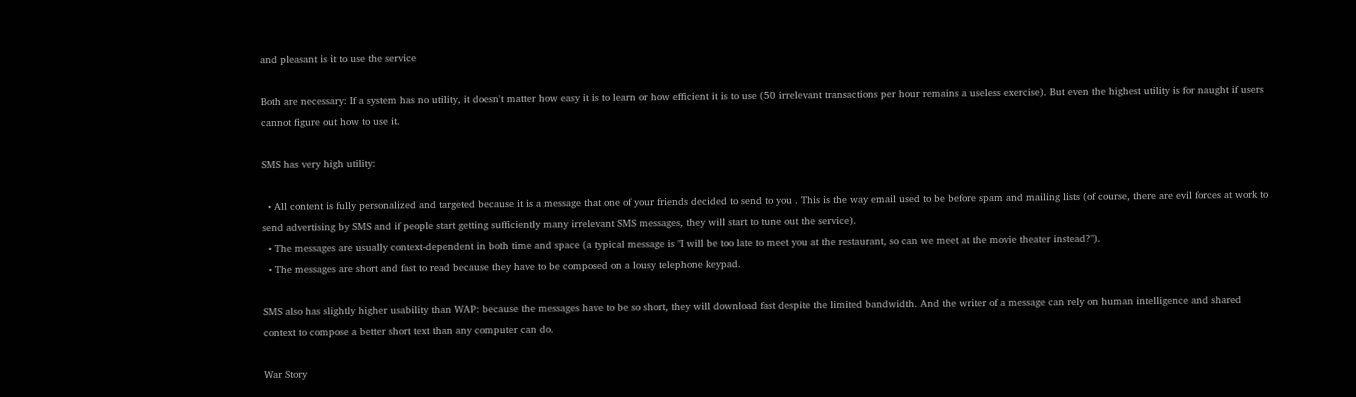and pleasant is it to use the service

Both are necessary: If a system has no utility, it doesn't matter how easy it is to learn or how efficient it is to use (50 irrelevant transactions per hour remains a useless exercise). But even the highest utility is for naught if users cannot figure out how to use it.

SMS has very high utility:

  • All content is fully personalized and targeted because it is a message that one of your friends decided to send to you . This is the way email used to be before spam and mailing lists (of course, there are evil forces at work to send advertising by SMS and if people start getting sufficiently many irrelevant SMS messages, they will start to tune out the service).
  • The messages are usually context-dependent in both time and space (a typical message is "I will be too late to meet you at the restaurant, so can we meet at the movie theater instead?").
  • The messages are short and fast to read because they have to be composed on a lousy telephone keypad.

SMS also has slightly higher usability than WAP: because the messages have to be so short, they will download fast despite the limited bandwidth. And the writer of a message can rely on human intelligence and shared context to compose a better short text than any computer can do.

War Story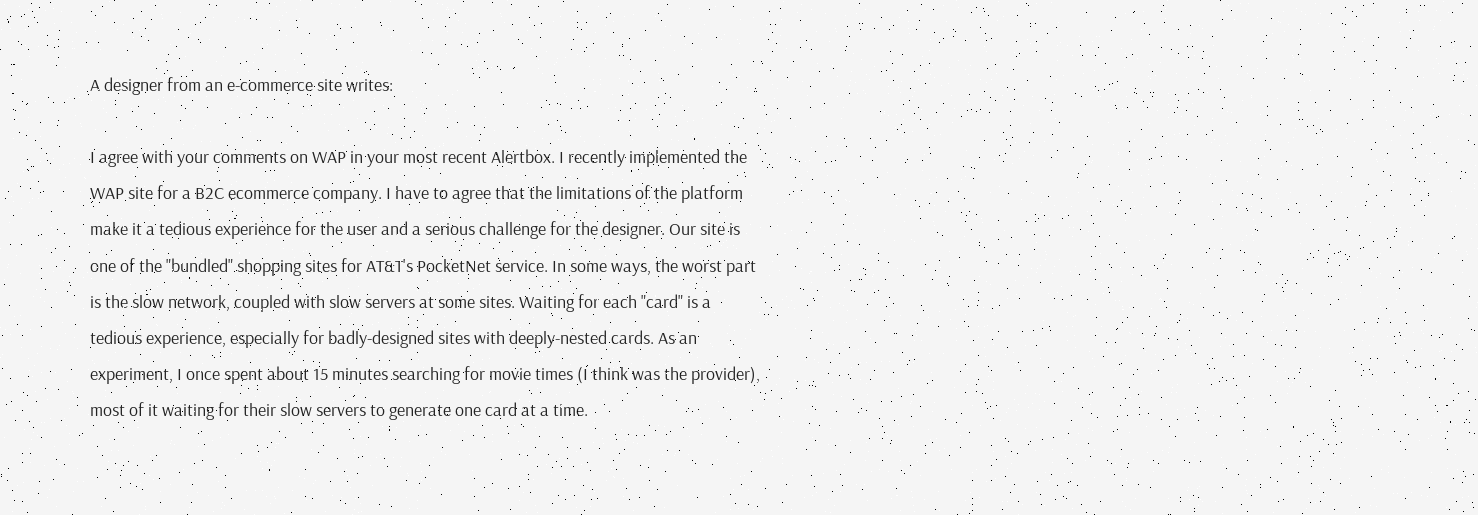A designer from an e-commerce site writes:

I agree with your comments on WAP in your most recent Alertbox. I recently implemented the WAP site for a B2C ecommerce company. I have to agree that the limitations of the platform make it a tedious experience for the user and a serious challenge for the designer. Our site is one of the "bundled" shopping sites for AT&T's PocketNet service. In some ways, the worst part is the slow network, coupled with slow servers at some sites. Waiting for each "card" is a tedious experience, especially for badly-designed sites with deeply-nested cards. As an experiment, I once spent about 15 minutes searching for movie times (I think was the provider), most of it waiting for their slow servers to generate one card at a time.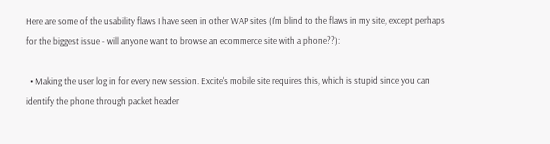Here are some of the usability flaws I have seen in other WAP sites (I'm blind to the flaws in my site, except perhaps for the biggest issue - will anyone want to browse an ecommerce site with a phone??):

  • Making the user log in for every new session. Excite's mobile site requires this, which is stupid since you can identify the phone through packet header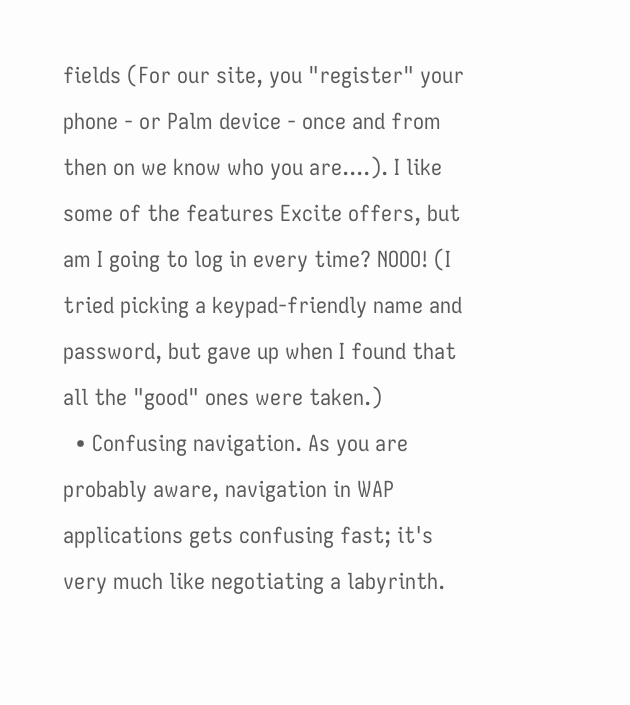fields (For our site, you "register" your phone - or Palm device - once and from then on we know who you are....). I like some of the features Excite offers, but am I going to log in every time? NOOO! (I tried picking a keypad-friendly name and password, but gave up when I found that all the "good" ones were taken.)
  • Confusing navigation. As you are probably aware, navigation in WAP applications gets confusing fast; it's very much like negotiating a labyrinth.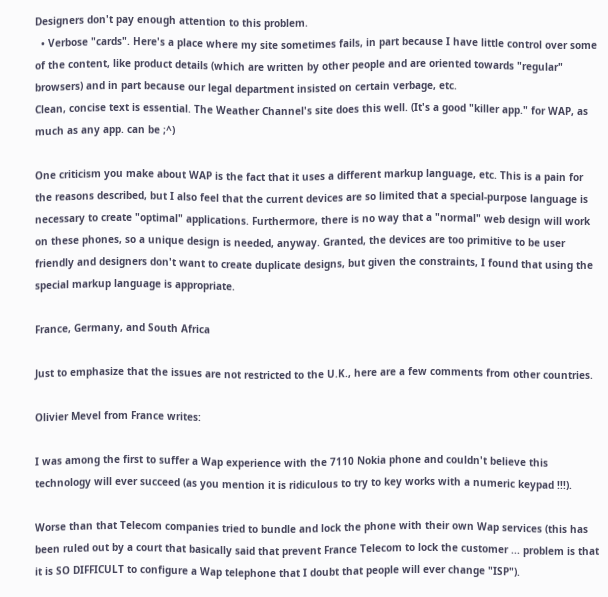Designers don't pay enough attention to this problem.
  • Verbose "cards". Here's a place where my site sometimes fails, in part because I have little control over some of the content, like product details (which are written by other people and are oriented towards "regular" browsers) and in part because our legal department insisted on certain verbage, etc.
Clean, concise text is essential. The Weather Channel's site does this well. (It's a good "killer app." for WAP, as much as any app. can be ;^)

One criticism you make about WAP is the fact that it uses a different markup language, etc. This is a pain for the reasons described, but I also feel that the current devices are so limited that a special-purpose language is necessary to create "optimal" applications. Furthermore, there is no way that a "normal" web design will work on these phones, so a unique design is needed, anyway. Granted, the devices are too primitive to be user friendly and designers don't want to create duplicate designs, but given the constraints, I found that using the special markup language is appropriate.

France, Germany, and South Africa

Just to emphasize that the issues are not restricted to the U.K., here are a few comments from other countries.

Olivier Mevel from France writes:

I was among the first to suffer a Wap experience with the 7110 Nokia phone and couldn't believe this technology will ever succeed (as you mention it is ridiculous to try to key works with a numeric keypad !!!).

Worse than that Telecom companies tried to bundle and lock the phone with their own Wap services (this has been ruled out by a court that basically said that prevent France Telecom to lock the customer ... problem is that it is SO DIFFICULT to configure a Wap telephone that I doubt that people will ever change "ISP").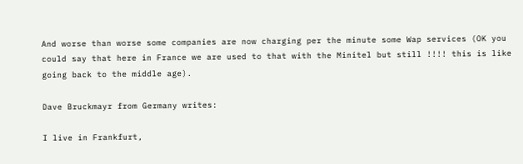And worse than worse some companies are now charging per the minute some Wap services (OK you could say that here in France we are used to that with the Minitel but still !!!! this is like going back to the middle age).

Dave Bruckmayr from Germany writes:

I live in Frankfurt,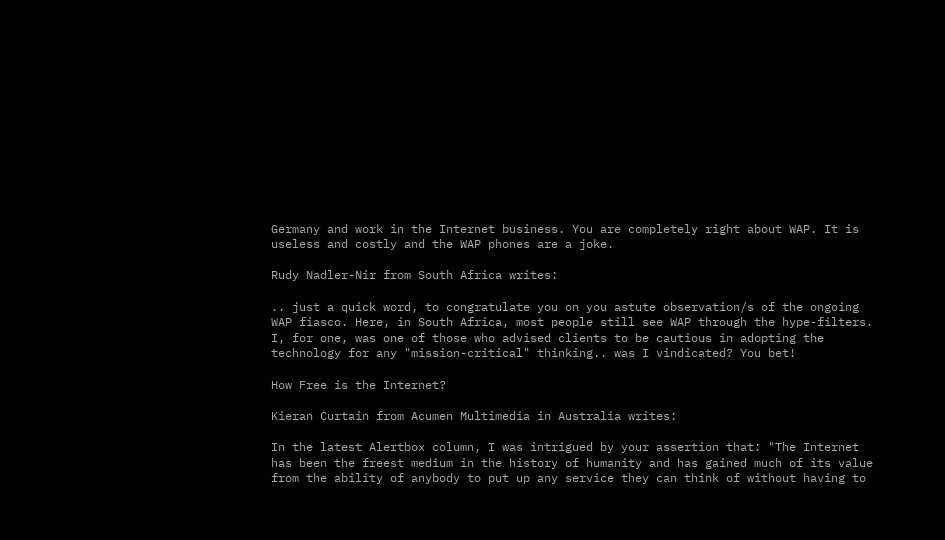Germany and work in the Internet business. You are completely right about WAP. It is useless and costly and the WAP phones are a joke.

Rudy Nadler-Nir from South Africa writes:

.. just a quick word, to congratulate you on you astute observation/s of the ongoing WAP fiasco. Here, in South Africa, most people still see WAP through the hype-filters. I, for one, was one of those who advised clients to be cautious in adopting the technology for any "mission-critical" thinking.. was I vindicated? You bet!

How Free is the Internet?

Kieran Curtain from Acumen Multimedia in Australia writes:

In the latest Alertbox column, I was intrigued by your assertion that: "The Internet has been the freest medium in the history of humanity and has gained much of its value from the ability of anybody to put up any service they can think of without having to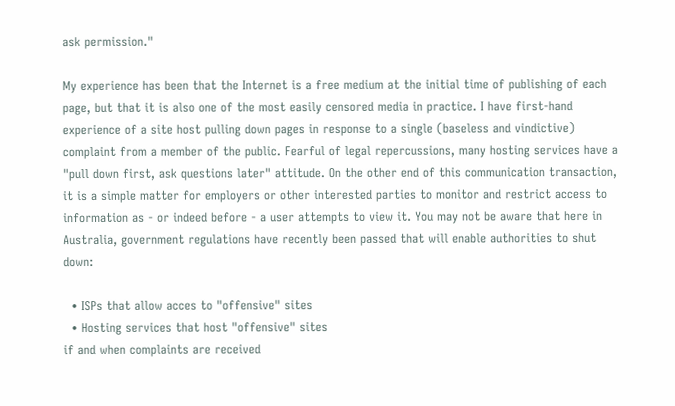ask permission."

My experience has been that the Internet is a free medium at the initial time of publishing of each page, but that it is also one of the most easily censored media in practice. I have first-hand experience of a site host pulling down pages in response to a single (baseless and vindictive) complaint from a member of the public. Fearful of legal repercussions, many hosting services have a "pull down first, ask questions later" attitude. On the other end of this communication transaction, it is a simple matter for employers or other interested parties to monitor and restrict access to information as - or indeed before - a user attempts to view it. You may not be aware that here in Australia, government regulations have recently been passed that will enable authorities to shut down:

  • ISPs that allow acces to "offensive" sites
  • Hosting services that host "offensive" sites
if and when complaints are received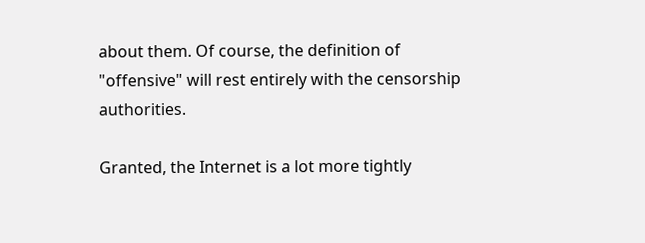about them. Of course, the definition of "offensive" will rest entirely with the censorship authorities.

Granted, the Internet is a lot more tightly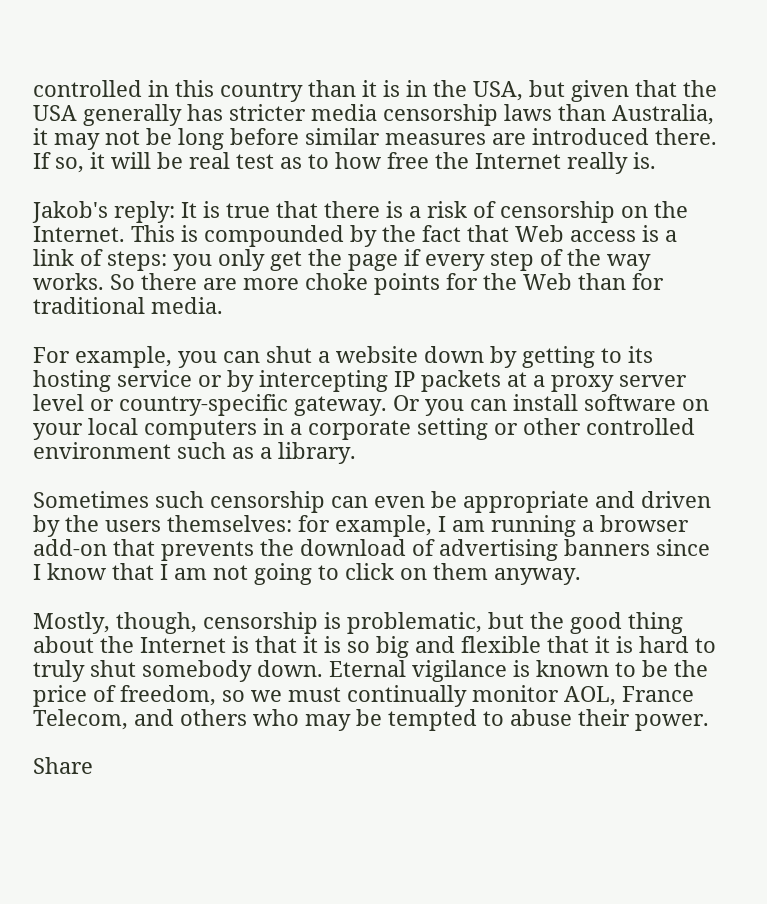controlled in this country than it is in the USA, but given that the USA generally has stricter media censorship laws than Australia, it may not be long before similar measures are introduced there. If so, it will be real test as to how free the Internet really is.

Jakob's reply: It is true that there is a risk of censorship on the Internet. This is compounded by the fact that Web access is a link of steps: you only get the page if every step of the way works. So there are more choke points for the Web than for traditional media.

For example, you can shut a website down by getting to its hosting service or by intercepting IP packets at a proxy server level or country-specific gateway. Or you can install software on your local computers in a corporate setting or other controlled environment such as a library.

Sometimes such censorship can even be appropriate and driven by the users themselves: for example, I am running a browser add-on that prevents the download of advertising banners since I know that I am not going to click on them anyway.

Mostly, though, censorship is problematic, but the good thing about the Internet is that it is so big and flexible that it is hard to truly shut somebody down. Eternal vigilance is known to be the price of freedom, so we must continually monitor AOL, France Telecom, and others who may be tempted to abuse their power.

Share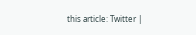this article: Twitter |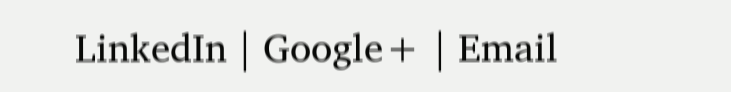LinkedIn | Google+ | Email